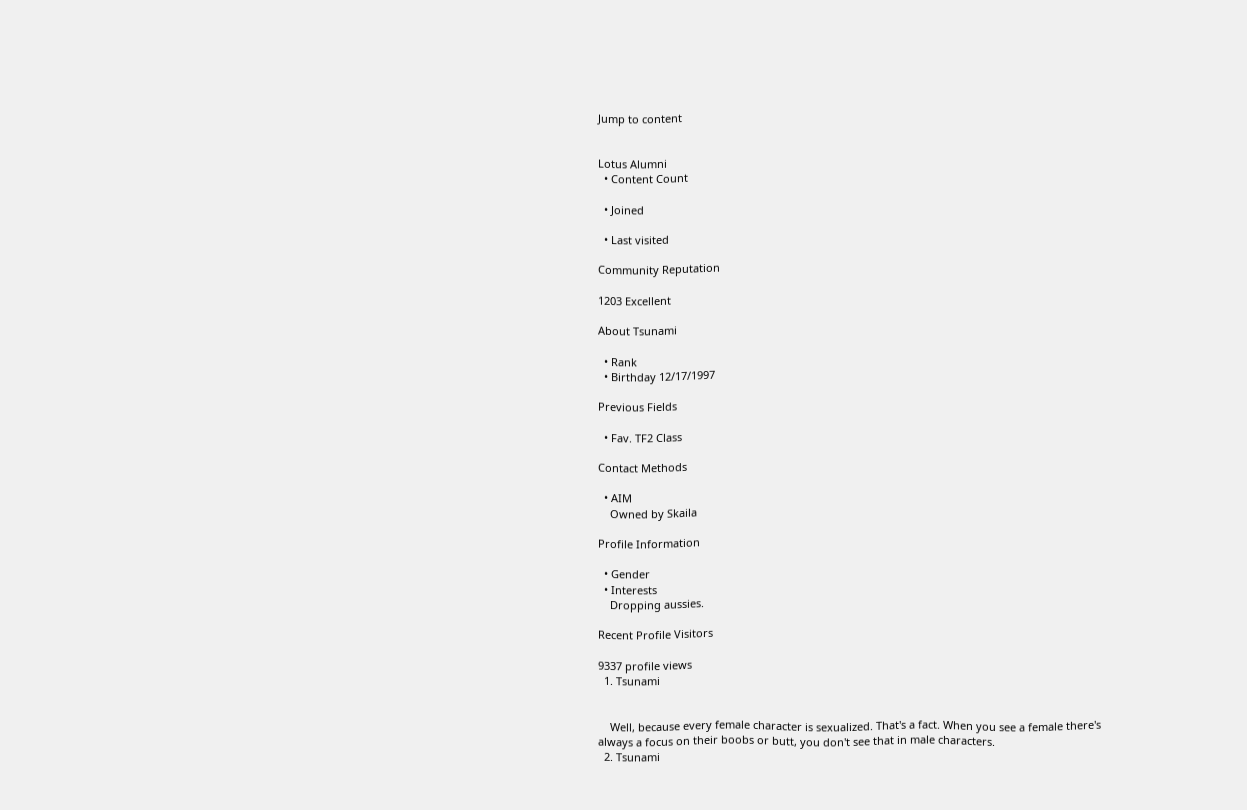Jump to content


Lotus Alumni
  • Content Count

  • Joined

  • Last visited

Community Reputation

1203 Excellent

About Tsunami

  • Rank
  • Birthday 12/17/1997

Previous Fields

  • Fav. TF2 Class

Contact Methods

  • AIM
    Owned by Skaila

Profile Information

  • Gender
  • Interests
    Dropping aussies.

Recent Profile Visitors

9337 profile views
  1. Tsunami


    Well, because every female character is sexualized. That's a fact. When you see a female there's always a focus on their boobs or butt, you don't see that in male characters.
  2. Tsunami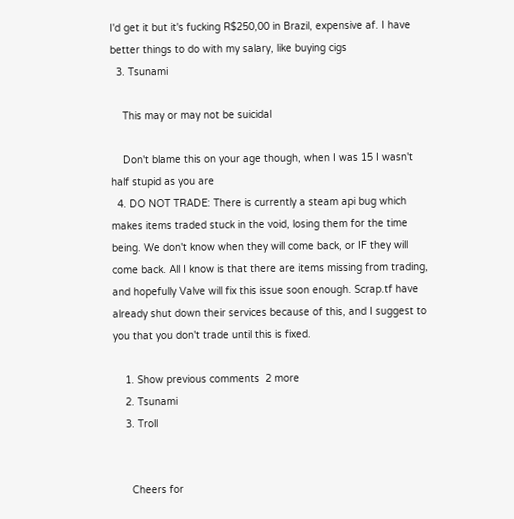I'd get it but it's fucking R$250,00 in Brazil, expensive af. I have better things to do with my salary, like buying cigs
  3. Tsunami

    This may or may not be suicidal

    Don't blame this on your age though, when I was 15 I wasn't half stupid as you are
  4. DO NOT TRADE: There is currently a steam api bug which makes items traded stuck in the void, losing them for the time being. We don't know when they will come back, or IF they will come back. All I know is that there are items missing from trading, and hopefully Valve will fix this issue soon enough. Scrap.tf have already shut down their services because of this, and I suggest to you that you don't trade until this is fixed.

    1. Show previous comments  2 more
    2. Tsunami
    3. Troll


      Cheers for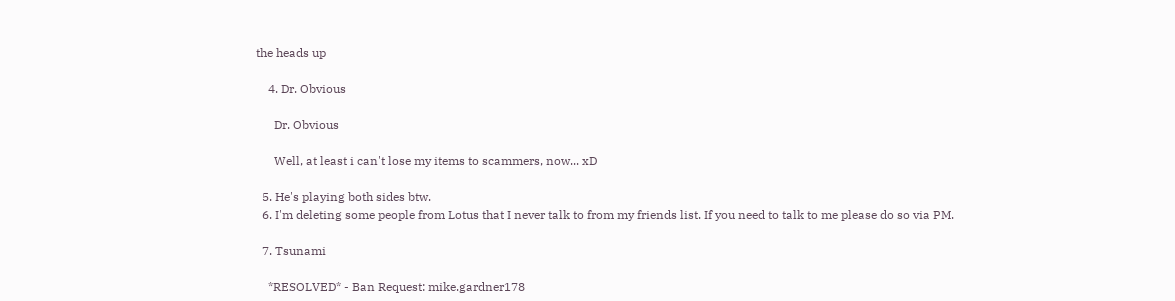the heads up

    4. Dr. Obvious

      Dr. Obvious

      Well, at least i can't lose my items to scammers, now... xD

  5. He's playing both sides btw.
  6. I'm deleting some people from Lotus that I never talk to from my friends list. If you need to talk to me please do so via PM.

  7. Tsunami

    *RESOLVED* - Ban Request: mike.gardner178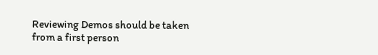Reviewing Demos should be taken from a first person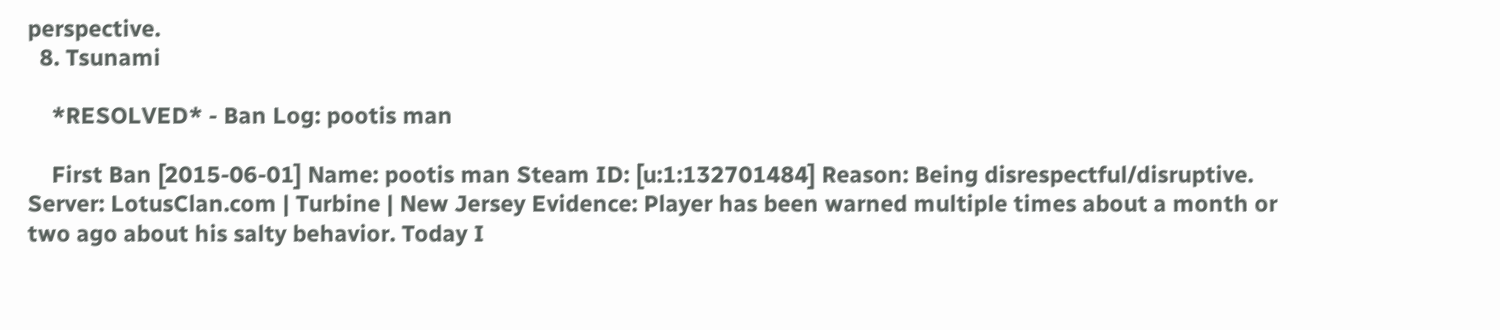perspective.
  8. Tsunami

    *RESOLVED* - Ban Log: pootis man

    First Ban [2015-06-01] Name: pootis man Steam ID: [u:1:132701484] Reason: Being disrespectful/disruptive. Server: LotusClan.com | Turbine | New Jersey Evidence: Player has been warned multiple times about a month or two ago about his salty behavior. Today I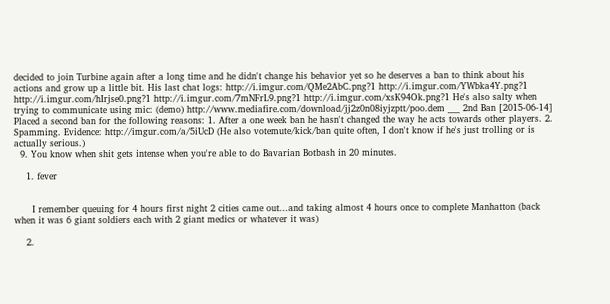decided to join Turbine again after a long time and he didn't change his behavior yet so he deserves a ban to think about his actions and grow up a little bit. His last chat logs: http://i.imgur.com/QMe2AbC.png?1 http://i.imgur.com/YWbka4Y.png?1 http://i.imgur.com/hIrjse0.png?1 http://i.imgur.com/7mNFrL9.png?1 http://i.imgur.com/xsK94Ok.png?1 He's also salty when trying to communicate using mic: (demo) http://www.mediafire.com/download/jj2z0n08iyjzptt/poo.dem ___ 2nd Ban [2015-06-14] Placed a second ban for the following reasons: 1. After a one week ban he hasn't changed the way he acts towards other players. 2. Spamming. Evidence: http://imgur.com/a/5iUcD (He also votemute/kick/ban quite often, I don't know if he's just trolling or is actually serious.)
  9. You know when shit gets intense when you're able to do Bavarian Botbash in 20 minutes.

    1. fever


      I remember queuing for 4 hours first night 2 cities came out...and taking almost 4 hours once to complete Manhatton (back when it was 6 giant soldiers each with 2 giant medics or whatever it was)

    2.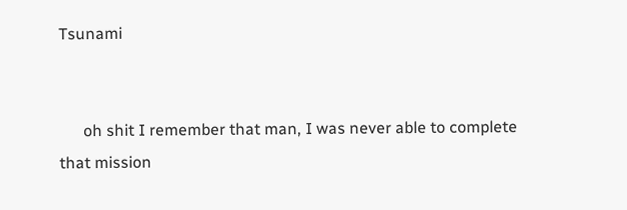Tsunami


      oh shit I remember that man, I was never able to complete that mission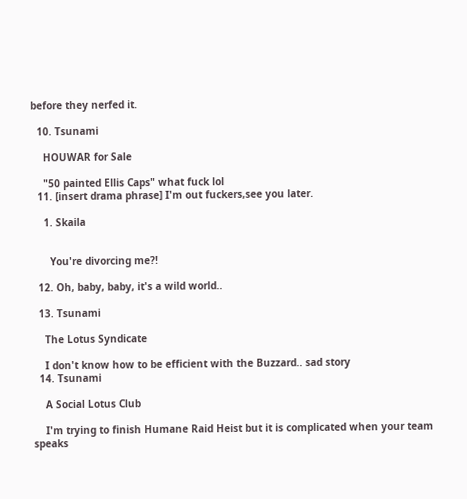before they nerfed it.

  10. Tsunami

    HOUWAR for Sale

    "50 painted Ellis Caps" what fuck lol
  11. [insert drama phrase] I'm out fuckers,see you later.

    1. Skaila


      You're divorcing me?!

  12. Oh, baby, baby, it's a wild world..

  13. Tsunami

    The Lotus Syndicate

    I don't know how to be efficient with the Buzzard.. sad story
  14. Tsunami

    A Social Lotus Club

    I'm trying to finish Humane Raid Heist but it is complicated when your team speaks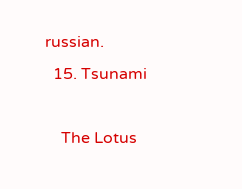russian.
  15. Tsunami

    The Lotus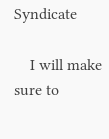Syndicate

    I will make sure to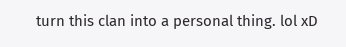turn this clan into a personal thing. lol xD